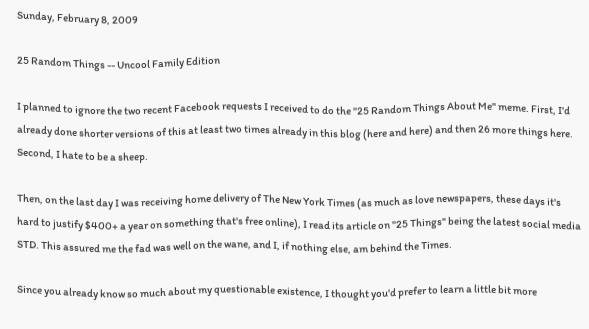Sunday, February 8, 2009

25 Random Things -- Uncool Family Edition

I planned to ignore the two recent Facebook requests I received to do the "25 Random Things About Me" meme. First, I'd already done shorter versions of this at least two times already in this blog (here and here) and then 26 more things here. Second, I hate to be a sheep.

Then, on the last day I was receiving home delivery of The New York Times (as much as love newspapers, these days it's hard to justify $400+ a year on something that's free online), I read its article on "25 Things" being the latest social media STD. This assured me the fad was well on the wane, and I, if nothing else, am behind the Times.

Since you already know so much about my questionable existence, I thought you'd prefer to learn a little bit more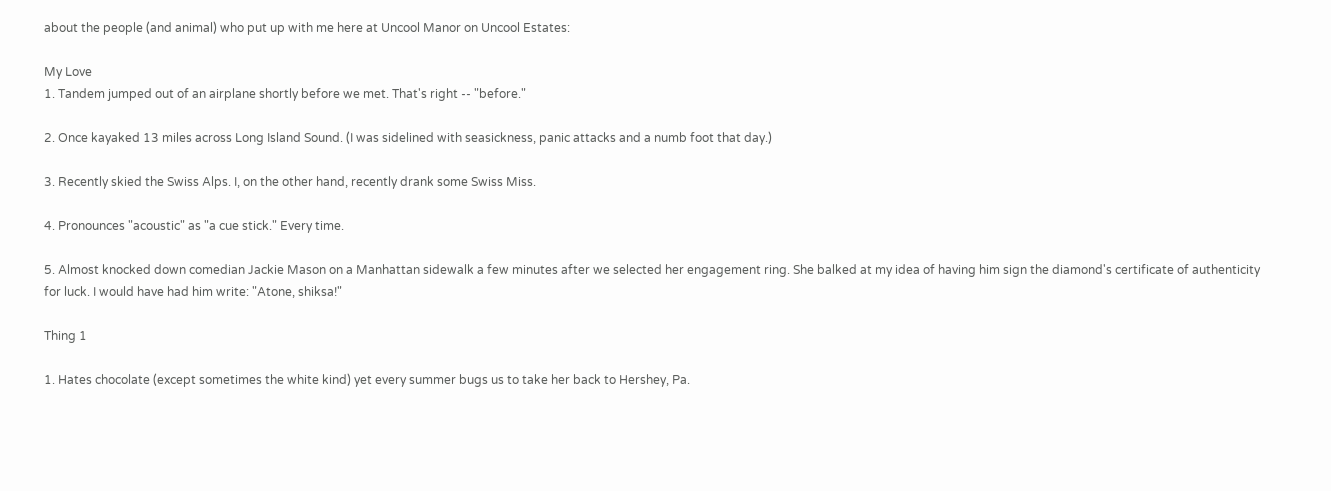about the people (and animal) who put up with me here at Uncool Manor on Uncool Estates:

My Love
1. Tandem jumped out of an airplane shortly before we met. That's right -- "before."

2. Once kayaked 13 miles across Long Island Sound. (I was sidelined with seasickness, panic attacks and a numb foot that day.)

3. Recently skied the Swiss Alps. I, on the other hand, recently drank some Swiss Miss.

4. Pronounces "acoustic" as "a cue stick." Every time.

5. Almost knocked down comedian Jackie Mason on a Manhattan sidewalk a few minutes after we selected her engagement ring. She balked at my idea of having him sign the diamond's certificate of authenticity for luck. I would have had him write: "Atone, shiksa!"

Thing 1

1. Hates chocolate (except sometimes the white kind) yet every summer bugs us to take her back to Hershey, Pa.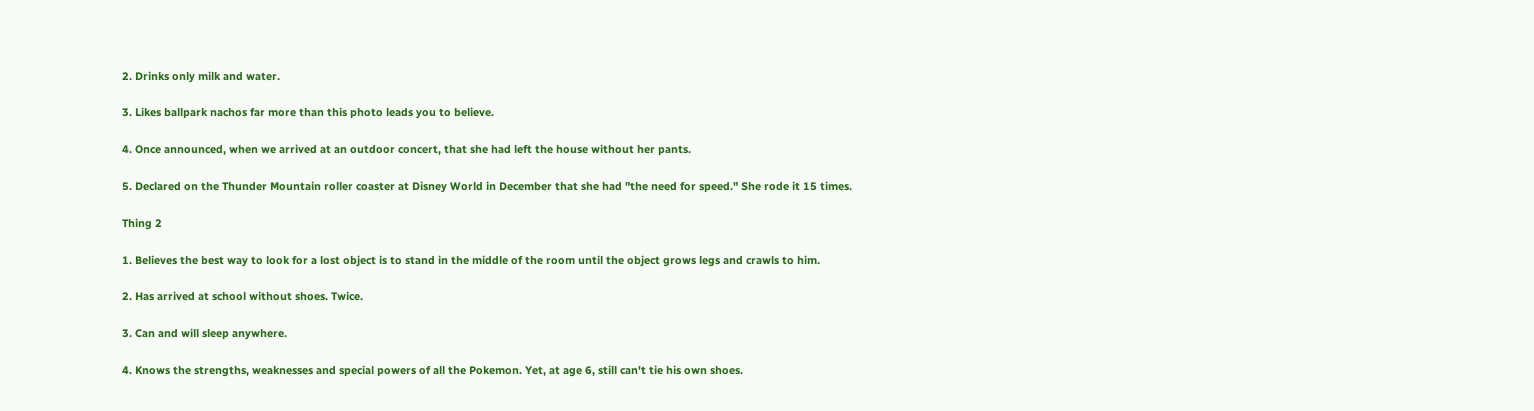2. Drinks only milk and water.

3. Likes ballpark nachos far more than this photo leads you to believe.

4. Once announced, when we arrived at an outdoor concert, that she had left the house without her pants.

5. Declared on the Thunder Mountain roller coaster at Disney World in December that she had "the need for speed." She rode it 15 times.

Thing 2

1. Believes the best way to look for a lost object is to stand in the middle of the room until the object grows legs and crawls to him.

2. Has arrived at school without shoes. Twice.

3. Can and will sleep anywhere.

4. Knows the strengths, weaknesses and special powers of all the Pokemon. Yet, at age 6, still can't tie his own shoes.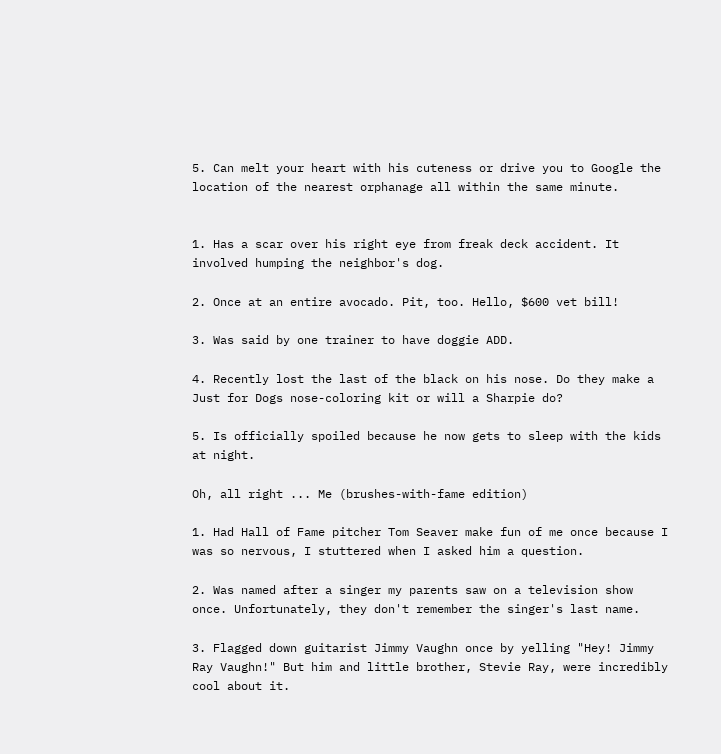5. Can melt your heart with his cuteness or drive you to Google the location of the nearest orphanage all within the same minute.


1. Has a scar over his right eye from freak deck accident. It involved humping the neighbor's dog.

2. Once at an entire avocado. Pit, too. Hello, $600 vet bill!

3. Was said by one trainer to have doggie ADD.

4. Recently lost the last of the black on his nose. Do they make a Just for Dogs nose-coloring kit or will a Sharpie do?

5. Is officially spoiled because he now gets to sleep with the kids at night.

Oh, all right ... Me (brushes-with-fame edition)

1. Had Hall of Fame pitcher Tom Seaver make fun of me once because I was so nervous, I stuttered when I asked him a question.

2. Was named after a singer my parents saw on a television show once. Unfortunately, they don't remember the singer's last name.

3. Flagged down guitarist Jimmy Vaughn once by yelling "Hey! Jimmy Ray Vaughn!" But him and little brother, Stevie Ray, were incredibly cool about it.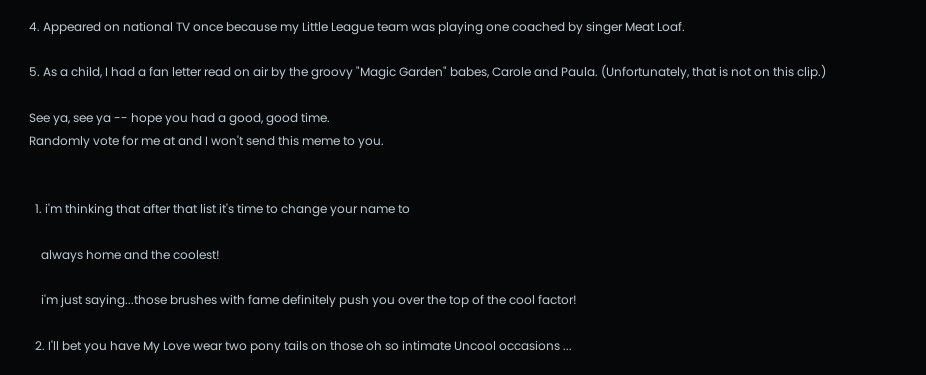4. Appeared on national TV once because my Little League team was playing one coached by singer Meat Loaf.

5. As a child, I had a fan letter read on air by the groovy "Magic Garden" babes, Carole and Paula. (Unfortunately, that is not on this clip.)

See ya, see ya -- hope you had a good, good time.
Randomly vote for me at and I won't send this meme to you.


  1. i'm thinking that after that list it's time to change your name to

    always home and the coolest!

    i'm just saying...those brushes with fame definitely push you over the top of the cool factor!

  2. I'll bet you have My Love wear two pony tails on those oh so intimate Uncool occasions ...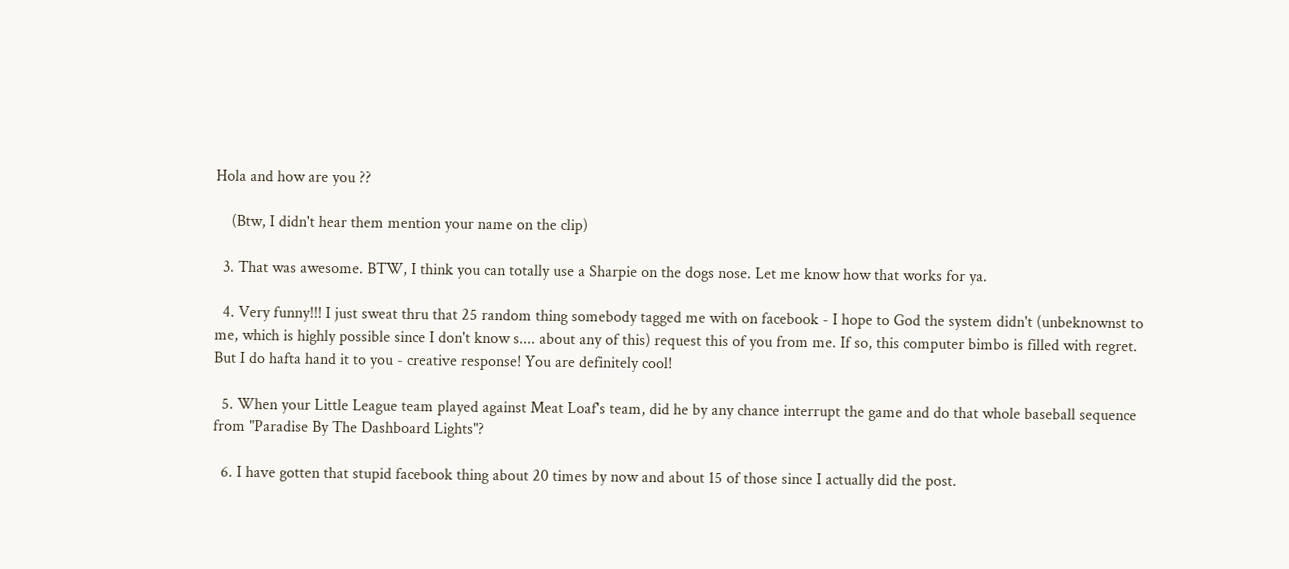Hola and how are you ??

    (Btw, I didn't hear them mention your name on the clip)

  3. That was awesome. BTW, I think you can totally use a Sharpie on the dogs nose. Let me know how that works for ya.

  4. Very funny!!! I just sweat thru that 25 random thing somebody tagged me with on facebook - I hope to God the system didn't (unbeknownst to me, which is highly possible since I don't know s.... about any of this) request this of you from me. If so, this computer bimbo is filled with regret. But I do hafta hand it to you - creative response! You are definitely cool!

  5. When your Little League team played against Meat Loaf's team, did he by any chance interrupt the game and do that whole baseball sequence from "Paradise By The Dashboard Lights"?

  6. I have gotten that stupid facebook thing about 20 times by now and about 15 of those since I actually did the post.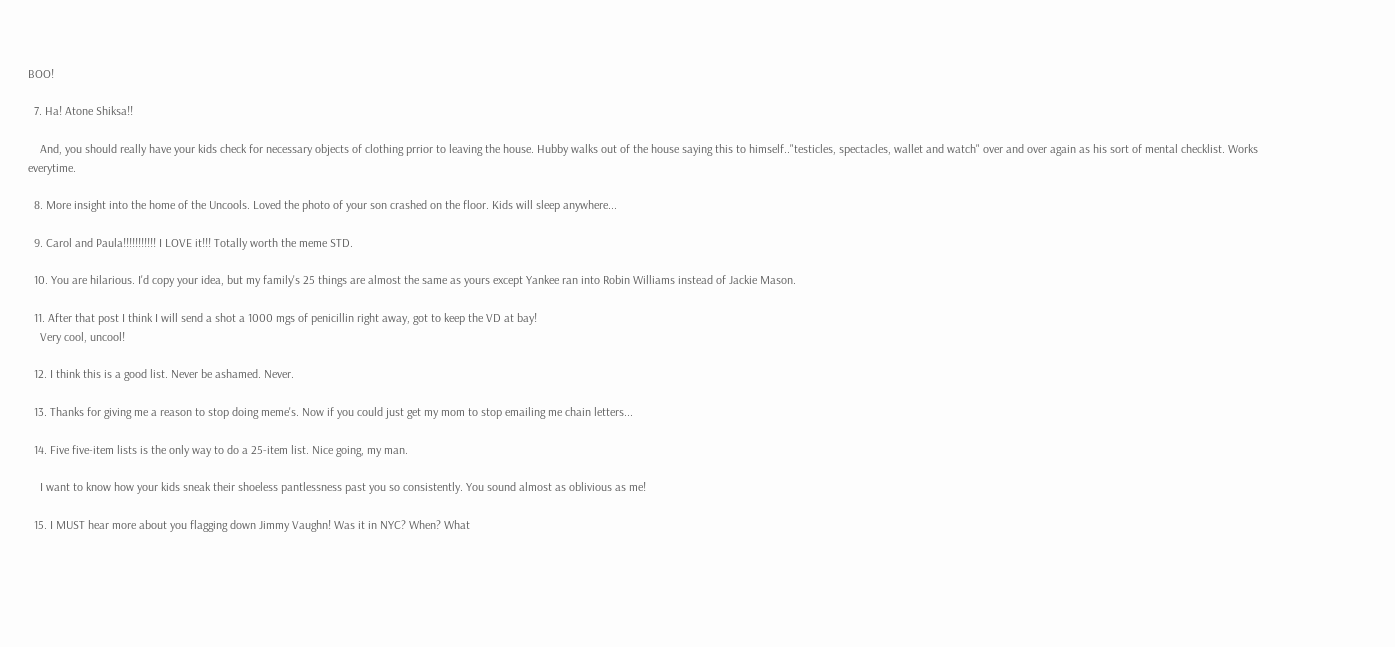BOO!

  7. Ha! Atone Shiksa!!

    And, you should really have your kids check for necessary objects of clothing prrior to leaving the house. Hubby walks out of the house saying this to himself.."testicles, spectacles, wallet and watch" over and over again as his sort of mental checklist. Works everytime.

  8. More insight into the home of the Uncools. Loved the photo of your son crashed on the floor. Kids will sleep anywhere...

  9. Carol and Paula!!!!!!!!!!! I LOVE it!!! Totally worth the meme STD.

  10. You are hilarious. I'd copy your idea, but my family's 25 things are almost the same as yours except Yankee ran into Robin Williams instead of Jackie Mason.

  11. After that post I think I will send a shot a 1000 mgs of penicillin right away, got to keep the VD at bay!
    Very cool, uncool!

  12. I think this is a good list. Never be ashamed. Never.

  13. Thanks for giving me a reason to stop doing meme's. Now if you could just get my mom to stop emailing me chain letters...

  14. Five five-item lists is the only way to do a 25-item list. Nice going, my man.

    I want to know how your kids sneak their shoeless pantlessness past you so consistently. You sound almost as oblivious as me!

  15. I MUST hear more about you flagging down Jimmy Vaughn! Was it in NYC? When? What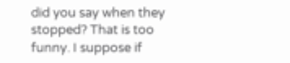did you say when they stopped? That is too funny. I suppose if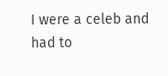I were a celeb and had to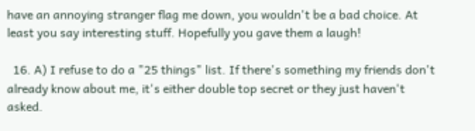have an annoying stranger flag me down, you wouldn't be a bad choice. At least you say interesting stuff. Hopefully you gave them a laugh!

  16. A) I refuse to do a "25 things" list. If there's something my friends don't already know about me, it's either double top secret or they just haven't asked.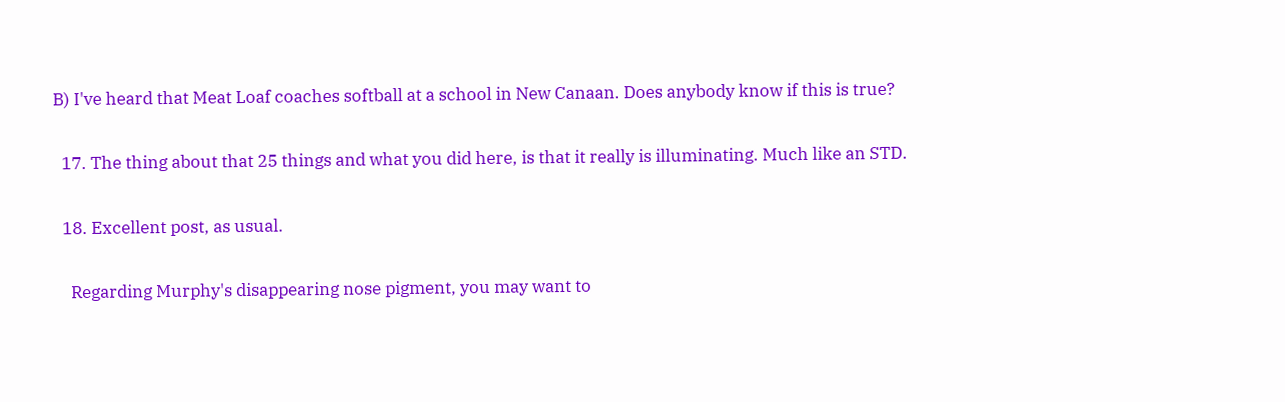B) I've heard that Meat Loaf coaches softball at a school in New Canaan. Does anybody know if this is true?

  17. The thing about that 25 things and what you did here, is that it really is illuminating. Much like an STD.

  18. Excellent post, as usual.

    Regarding Murphy's disappearing nose pigment, you may want to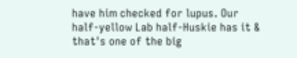have him checked for lupus. Our half-yellow Lab half-Huskie has it & that's one of the big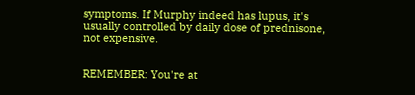symptoms. If Murphy indeed has lupus, it's usually controlled by daily dose of prednisone, not expensive.


REMEMBER: You're at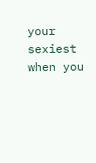your sexiest when you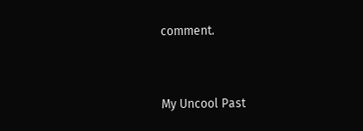comment.


My Uncool Past